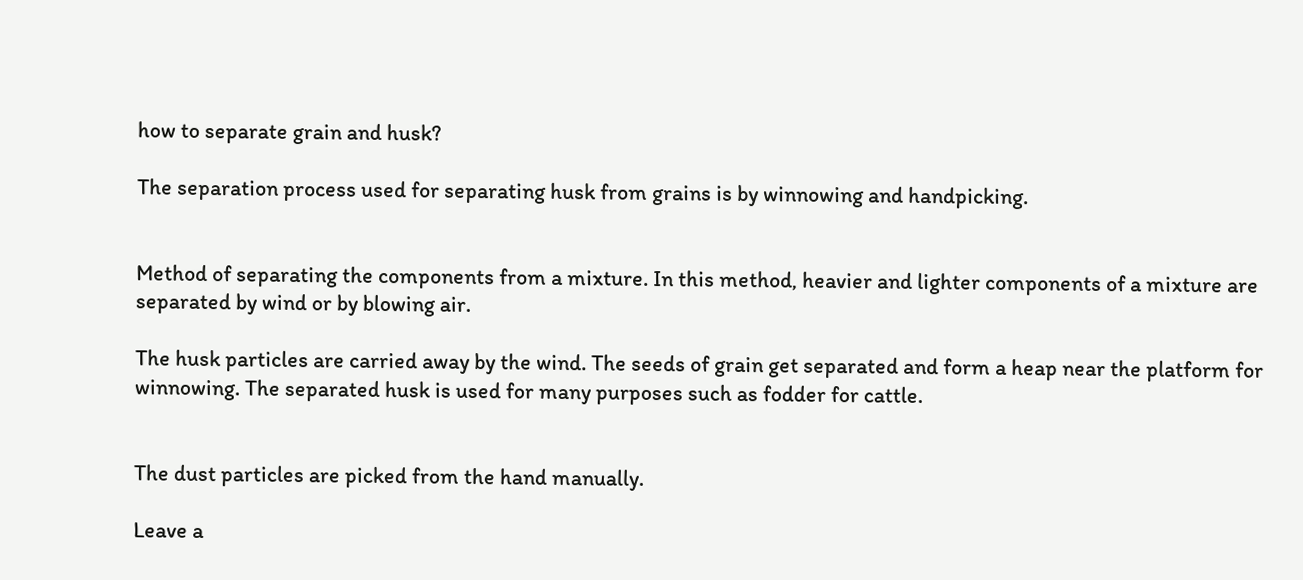how to separate grain and husk?

The separation process used for separating husk from grains is by winnowing and handpicking.


Method of separating the components from a mixture. In this method, heavier and lighter components of a mixture are separated by wind or by blowing air.

The husk particles are carried away by the wind. The seeds of grain get separated and form a heap near the platform for winnowing. The separated husk is used for many purposes such as fodder for cattle.


The dust particles are picked from the hand manually.

Leave a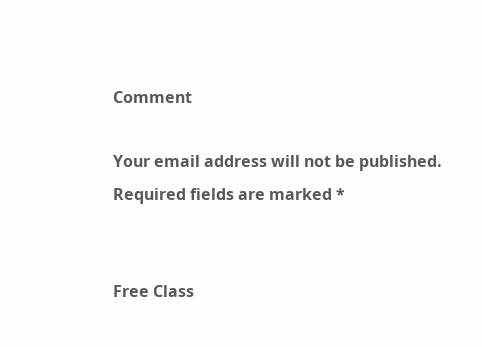Comment

Your email address will not be published. Required fields are marked *


Free Class